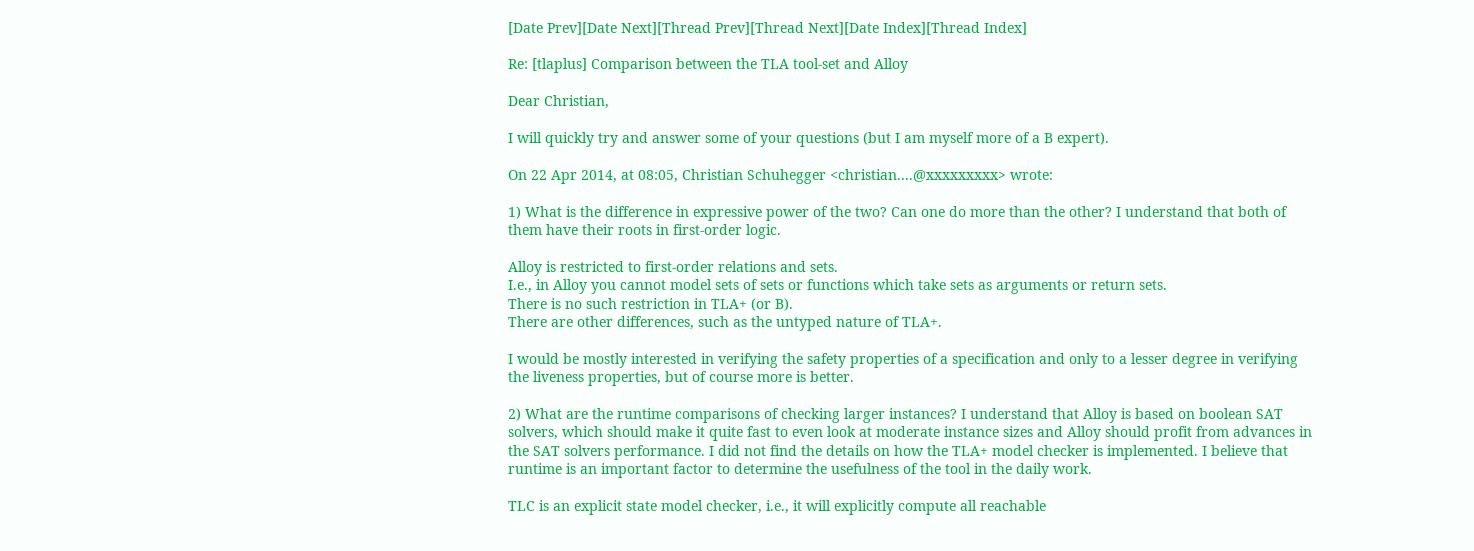[Date Prev][Date Next][Thread Prev][Thread Next][Date Index][Thread Index]

Re: [tlaplus] Comparison between the TLA tool-set and Alloy

Dear Christian,

I will quickly try and answer some of your questions (but I am myself more of a B expert).

On 22 Apr 2014, at 08:05, Christian Schuhegger <christian....@xxxxxxxxx> wrote:

1) What is the difference in expressive power of the two? Can one do more than the other? I understand that both of them have their roots in first-order logic.

Alloy is restricted to first-order relations and sets.
I.e., in Alloy you cannot model sets of sets or functions which take sets as arguments or return sets.
There is no such restriction in TLA+ (or B).
There are other differences, such as the untyped nature of TLA+.

I would be mostly interested in verifying the safety properties of a specification and only to a lesser degree in verifying the liveness properties, but of course more is better.

2) What are the runtime comparisons of checking larger instances? I understand that Alloy is based on boolean SAT solvers, which should make it quite fast to even look at moderate instance sizes and Alloy should profit from advances in the SAT solvers performance. I did not find the details on how the TLA+ model checker is implemented. I believe that runtime is an important factor to determine the usefulness of the tool in the daily work.

TLC is an explicit state model checker, i.e., it will explicitly compute all reachable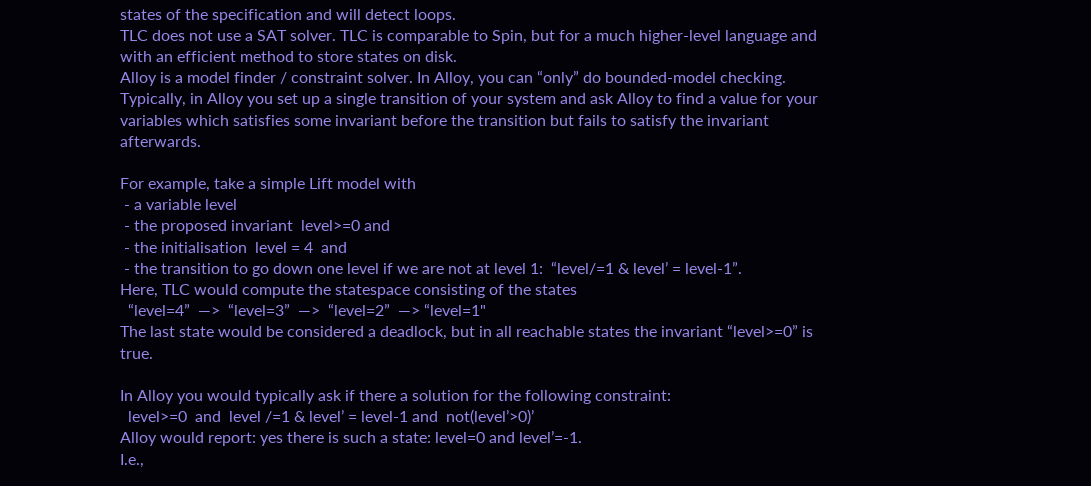states of the specification and will detect loops.
TLC does not use a SAT solver. TLC is comparable to Spin, but for a much higher-level language and with an efficient method to store states on disk.
Alloy is a model finder / constraint solver. In Alloy, you can “only” do bounded-model checking.
Typically, in Alloy you set up a single transition of your system and ask Alloy to find a value for your variables which satisfies some invariant before the transition but fails to satisfy the invariant afterwards.

For example, take a simple Lift model with
 - a variable level
 - the proposed invariant  level>=0 and
 - the initialisation  level = 4  and
 - the transition to go down one level if we are not at level 1:  “level/=1 & level’ = level-1”.
Here, TLC would compute the statespace consisting of the states
  “level=4”  —>  “level=3”  —>  “level=2”  —> “level=1"
The last state would be considered a deadlock, but in all reachable states the invariant “level>=0” is true.

In Alloy you would typically ask if there a solution for the following constraint:
  level>=0  and  level /=1 & level’ = level-1 and  not(level’>0)’
Alloy would report: yes there is such a state: level=0 and level’=-1.
I.e.,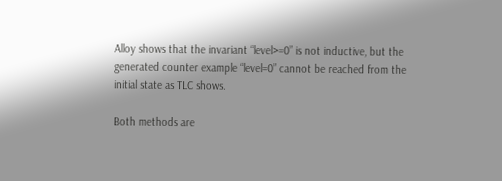Alloy shows that the invariant “level>=0” is not inductive, but the generated counter example “level=0” cannot be reached from the initial state as TLC shows.

Both methods are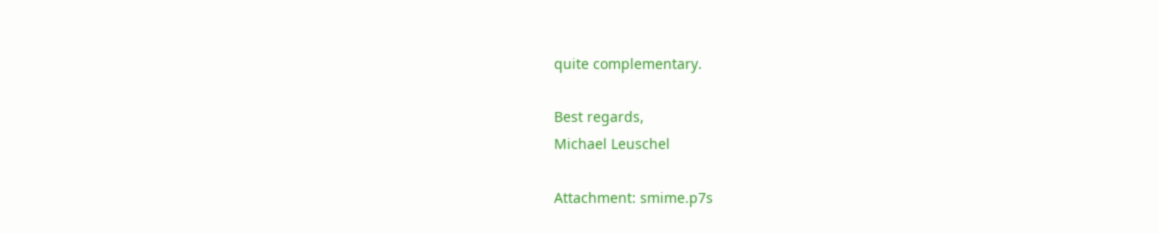quite complementary.

Best regards,
Michael Leuschel

Attachment: smime.p7s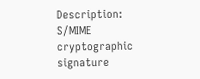Description: S/MIME cryptographic signature